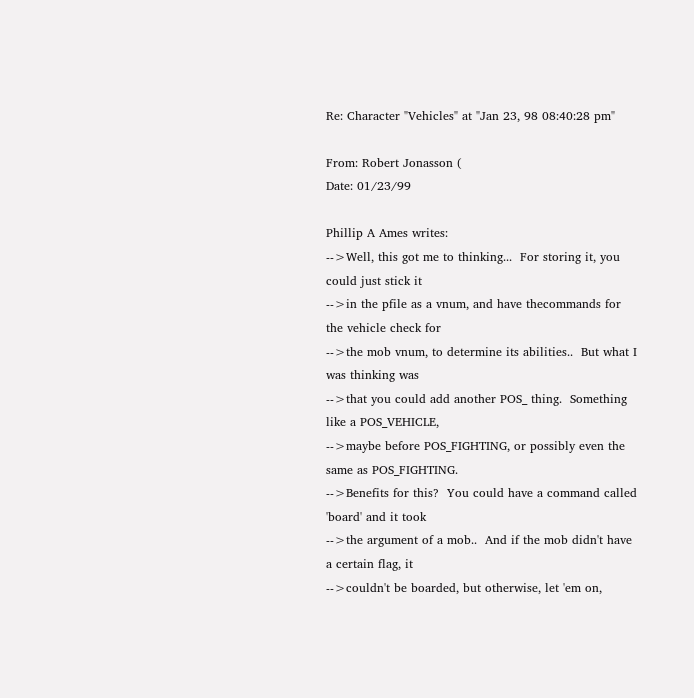Re: Character "Vehicles" at "Jan 23, 98 08:40:28 pm"

From: Robert Jonasson (
Date: 01/23/99

Phillip A Ames writes:
-->Well, this got me to thinking...  For storing it, you could just stick it
-->in the pfile as a vnum, and have thecommands for the vehicle check for
-->the mob vnum, to determine its abilities..  But what I was thinking was
-->that you could add another POS_ thing.  Something like a POS_VEHICLE,
-->maybe before POS_FIGHTING, or possibly even the same as POS_FIGHTING.
-->Benefits for this?  You could have a command called 'board' and it took
-->the argument of a mob..  And if the mob didn't have a certain flag, it
-->couldn't be boarded, but otherwise, let 'em on,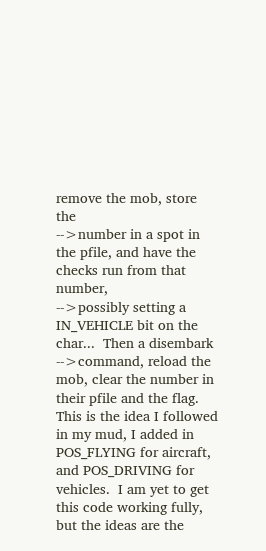remove the mob, store the
-->number in a spot in the pfile, and have the checks run from that number,
-->possibly setting a IN_VEHICLE bit on the char...  Then a disembark
-->command, reload the mob, clear the number in their pfile and the flag.
This is the idea I followed in my mud, I added in POS_FLYING for aircraft,
and POS_DRIVING for vehicles.  I am yet to get this code working fully,
but the ideas are the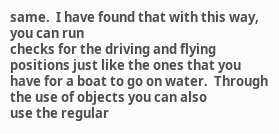same.  I have found that with this way, you can run
checks for the driving and flying positions just like the ones that you
have for a boat to go on water.  Through the use of objects you can also
use the regular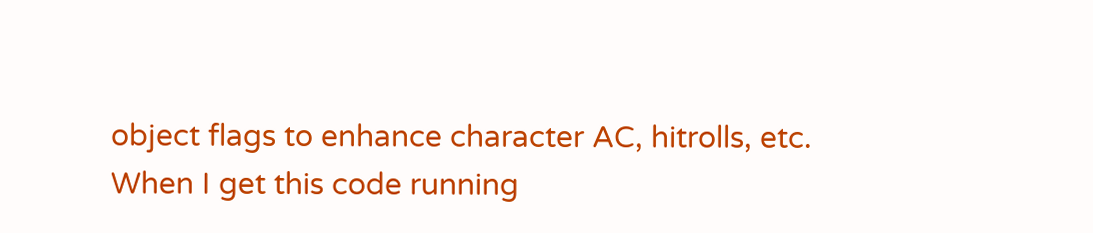object flags to enhance character AC, hitrolls, etc.
When I get this code running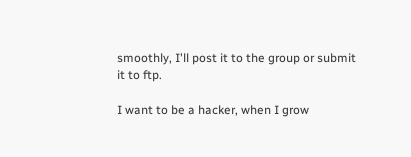smoothly, I'll post it to the group or submit
it to ftp.

I want to be a hacker, when I grow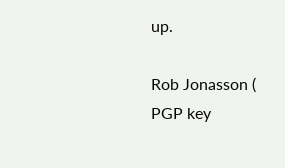up.

Rob Jonasson (
PGP key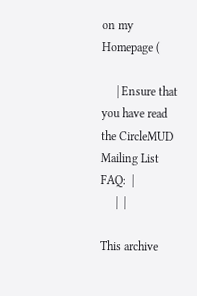on my Homepage (

     | Ensure that you have read the CircleMUD Mailing List FAQ:  |
     |  |

This archive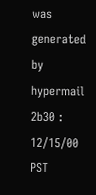was generated by hypermail 2b30 : 12/15/00 PST